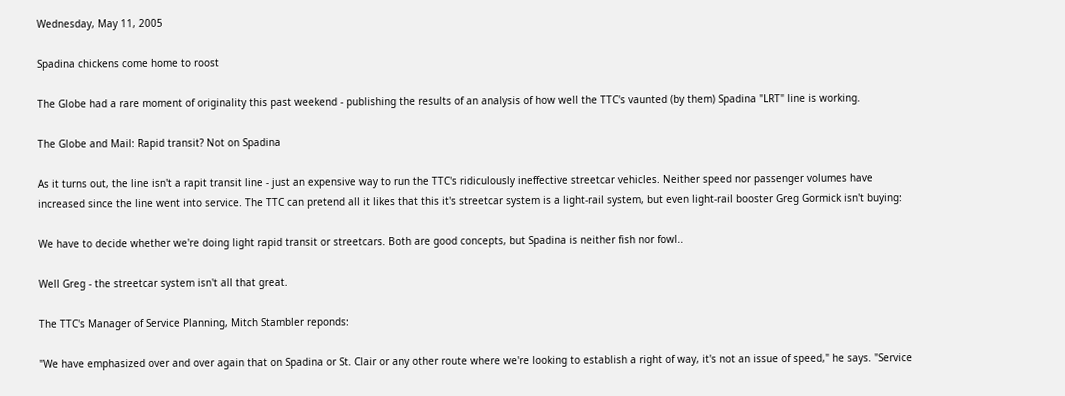Wednesday, May 11, 2005

Spadina chickens come home to roost

The Globe had a rare moment of originality this past weekend - publishing the results of an analysis of how well the TTC's vaunted (by them) Spadina "LRT" line is working.

The Globe and Mail: Rapid transit? Not on Spadina

As it turns out, the line isn't a rapit transit line - just an expensive way to run the TTC's ridiculously ineffective streetcar vehicles. Neither speed nor passenger volumes have increased since the line went into service. The TTC can pretend all it likes that this it's streetcar system is a light-rail system, but even light-rail booster Greg Gormick isn't buying:

We have to decide whether we're doing light rapid transit or streetcars. Both are good concepts, but Spadina is neither fish nor fowl..

Well Greg - the streetcar system isn't all that great.

The TTC's Manager of Service Planning, Mitch Stambler reponds:

"We have emphasized over and over again that on Spadina or St. Clair or any other route where we're looking to establish a right of way, it's not an issue of speed," he says. "Service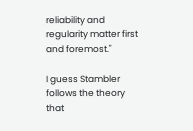reliability and regularity matter first and foremost."

I guess Stambler follows the theory that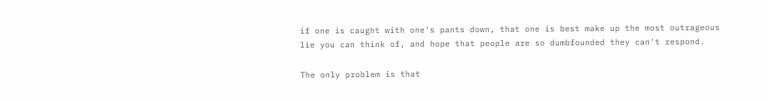if one is caught with one's pants down, that one is best make up the most outrageous lie you can think of, and hope that people are so dumbfounded they can't respond.

The only problem is that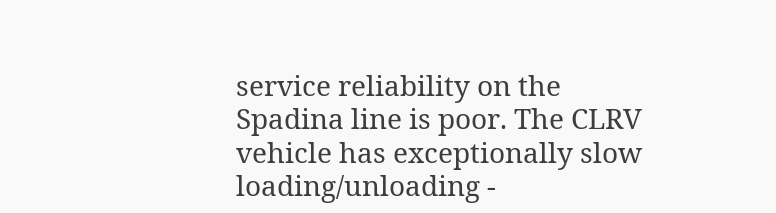service reliability on the Spadina line is poor. The CLRV vehicle has exceptionally slow loading/unloading -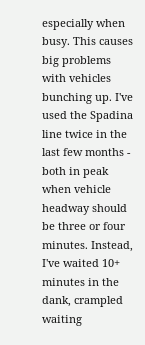especially when busy. This causes big problems with vehicles bunching up. I've used the Spadina line twice in the last few months - both in peak when vehicle headway should be three or four minutes. Instead, I've waited 10+ minutes in the dank, crampled waiting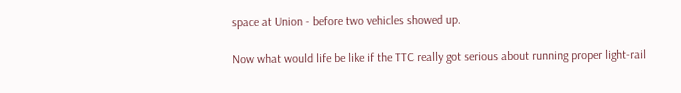space at Union - before two vehicles showed up.

Now what would life be like if the TTC really got serious about running proper light-rail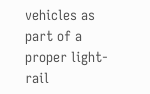vehicles as part of a proper light-rail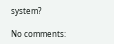system?

No comments: